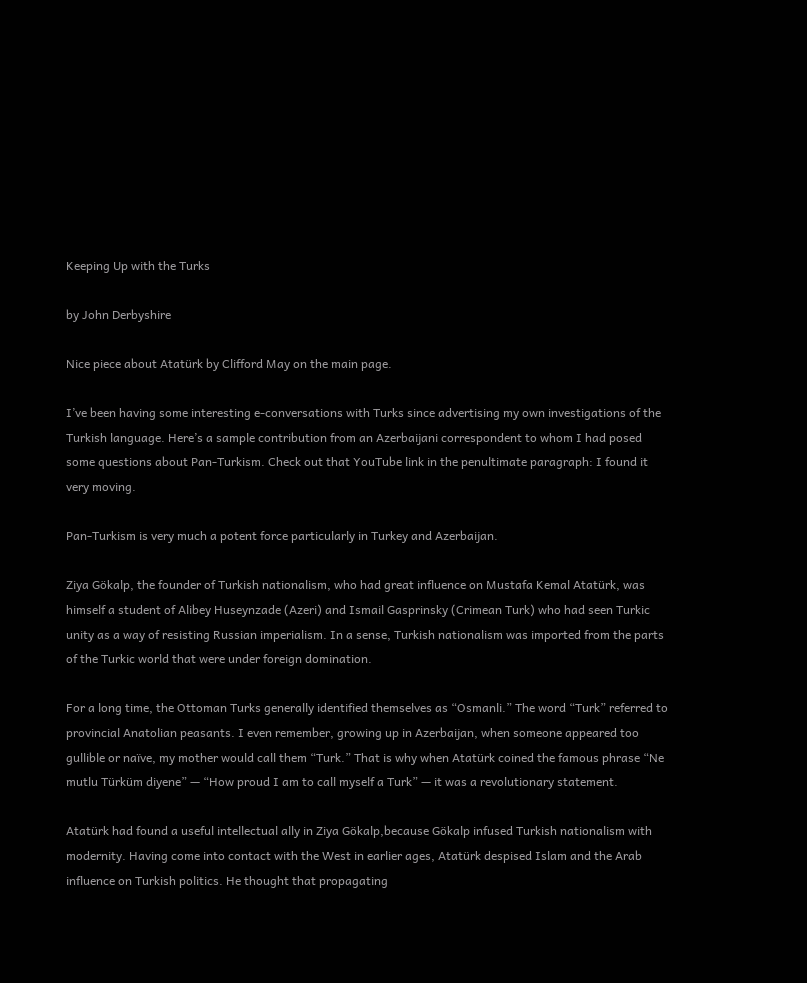Keeping Up with the Turks

by John Derbyshire

Nice piece about Atatürk by Clifford May on the main page.

I’ve been having some interesting e-conversations with Turks since advertising my own investigations of the Turkish language. Here’s a sample contribution from an Azerbaijani correspondent to whom I had posed some questions about Pan-Turkism. Check out that YouTube link in the penultimate paragraph: I found it very moving.

Pan-Turkism is very much a potent force particularly in Turkey and Azerbaijan.

Ziya Gökalp, the founder of Turkish nationalism, who had great influence on Mustafa Kemal Atatürk, was himself a student of Alibey Huseynzade (Azeri) and Ismail Gasprinsky (Crimean Turk) who had seen Turkic unity as a way of resisting Russian imperialism. In a sense, Turkish nationalism was imported from the parts of the Turkic world that were under foreign domination.

For a long time, the Ottoman Turks generally identified themselves as “Osmanli.” The word “Turk” referred to provincial Anatolian peasants. I even remember, growing up in Azerbaijan, when someone appeared too gullible or naïve, my mother would call them “Turk.” That is why when Atatürk coined the famous phrase “Ne mutlu Türküm diyene” — “How proud I am to call myself a Turk” — it was a revolutionary statement.

Atatürk had found a useful intellectual ally in Ziya Gökalp,because Gökalp infused Turkish nationalism with modernity. Having come into contact with the West in earlier ages, Atatürk despised Islam and the Arab influence on Turkish politics. He thought that propagating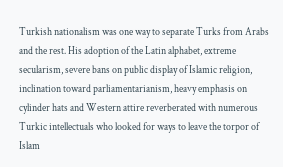Turkish nationalism was one way to separate Turks from Arabs and the rest. His adoption of the Latin alphabet, extreme secularism, severe bans on public display of Islamic religion, inclination toward parliamentarianism, heavy emphasis on cylinder hats and Western attire reverberated with numerous Turkic intellectuals who looked for ways to leave the torpor of Islam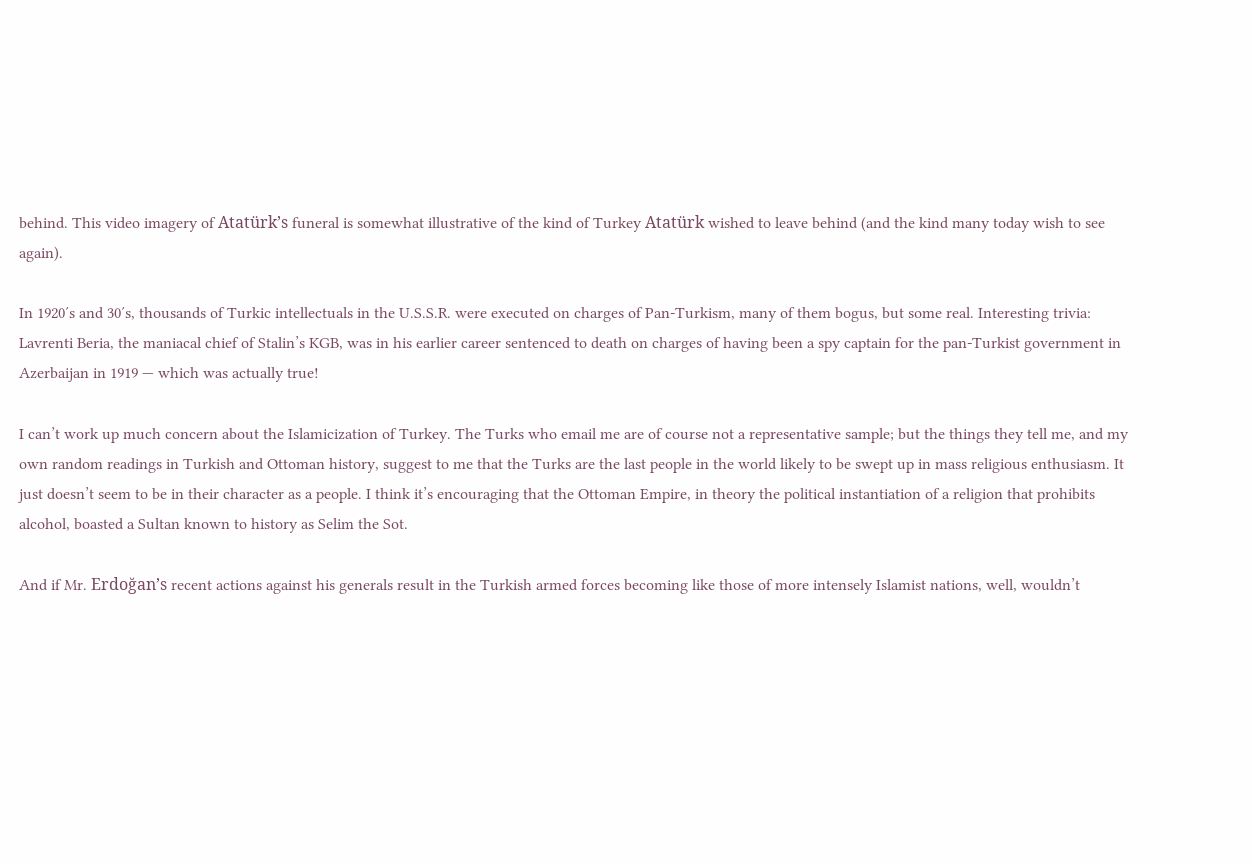behind. This video imagery of Atatürk’s funeral is somewhat illustrative of the kind of Turkey Atatürk wished to leave behind (and the kind many today wish to see again).

In 1920′s and 30′s, thousands of Turkic intellectuals in the U.S.S.R. were executed on charges of Pan-Turkism, many of them bogus, but some real. Interesting trivia:  Lavrenti Beria, the maniacal chief of Stalin’s KGB, was in his earlier career sentenced to death on charges of having been a spy captain for the pan-Turkist government in Azerbaijan in 1919 — which was actually true!

I can’t work up much concern about the Islamicization of Turkey. The Turks who email me are of course not a representative sample; but the things they tell me, and my own random readings in Turkish and Ottoman history, suggest to me that the Turks are the last people in the world likely to be swept up in mass religious enthusiasm. It just doesn’t seem to be in their character as a people. I think it’s encouraging that the Ottoman Empire, in theory the political instantiation of a religion that prohibits alcohol, boasted a Sultan known to history as Selim the Sot.

And if Mr. Erdoğan’s recent actions against his generals result in the Turkish armed forces becoming like those of more intensely Islamist nations, well, wouldn’t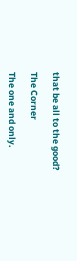that be all to the good?

The Corner

The one and only.